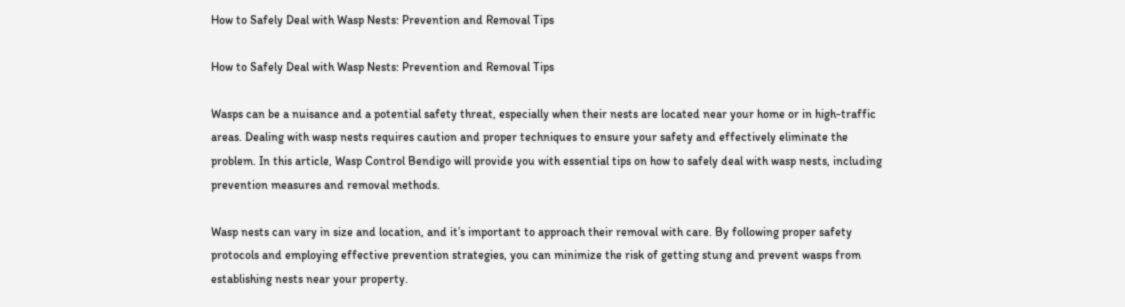How to Safely Deal with Wasp Nests: Prevention and Removal Tips

How to Safely Deal with Wasp Nests: Prevention and Removal Tips

Wasps can be a nuisance and a potential safety threat, especially when their nests are located near your home or in high-traffic areas. Dealing with wasp nests requires caution and proper techniques to ensure your safety and effectively eliminate the problem. In this article, Wasp Control Bendigo will provide you with essential tips on how to safely deal with wasp nests, including prevention measures and removal methods.

Wasp nests can vary in size and location, and it’s important to approach their removal with care. By following proper safety protocols and employing effective prevention strategies, you can minimize the risk of getting stung and prevent wasps from establishing nests near your property.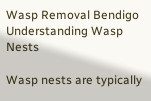Wasp Removal Bendigo
Understanding Wasp Nests

Wasp nests are typically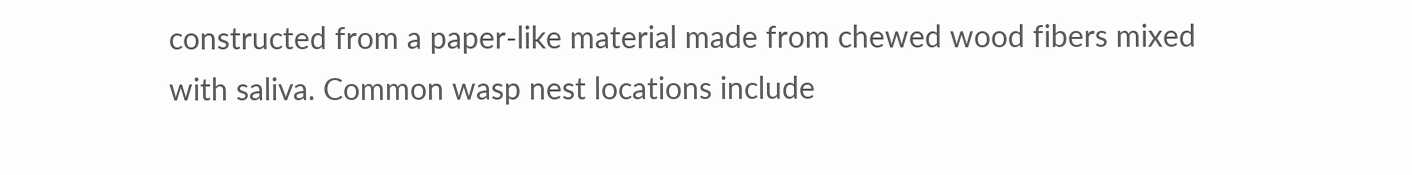constructed from a paper-like material made from chewed wood fibers mixed with saliva. Common wasp nest locations include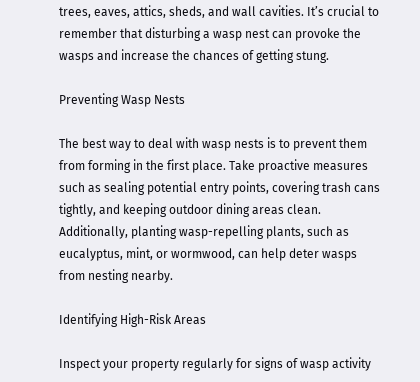trees, eaves, attics, sheds, and wall cavities. It’s crucial to remember that disturbing a wasp nest can provoke the wasps and increase the chances of getting stung.

Preventing Wasp Nests

The best way to deal with wasp nests is to prevent them from forming in the first place. Take proactive measures such as sealing potential entry points, covering trash cans tightly, and keeping outdoor dining areas clean. Additionally, planting wasp-repelling plants, such as eucalyptus, mint, or wormwood, can help deter wasps from nesting nearby.

Identifying High-Risk Areas

Inspect your property regularly for signs of wasp activity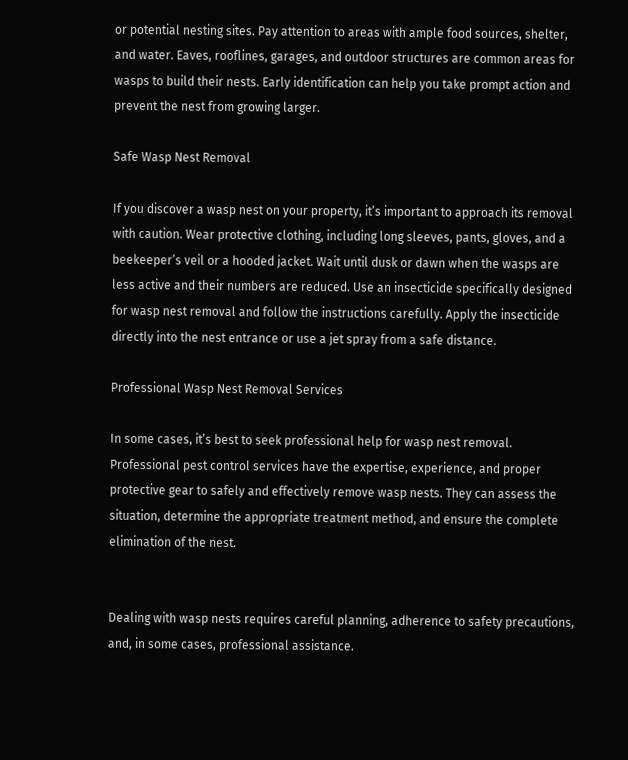or potential nesting sites. Pay attention to areas with ample food sources, shelter, and water. Eaves, rooflines, garages, and outdoor structures are common areas for wasps to build their nests. Early identification can help you take prompt action and prevent the nest from growing larger.

Safe Wasp Nest Removal

If you discover a wasp nest on your property, it’s important to approach its removal with caution. Wear protective clothing, including long sleeves, pants, gloves, and a beekeeper’s veil or a hooded jacket. Wait until dusk or dawn when the wasps are less active and their numbers are reduced. Use an insecticide specifically designed for wasp nest removal and follow the instructions carefully. Apply the insecticide directly into the nest entrance or use a jet spray from a safe distance.

Professional Wasp Nest Removal Services

In some cases, it’s best to seek professional help for wasp nest removal. Professional pest control services have the expertise, experience, and proper protective gear to safely and effectively remove wasp nests. They can assess the situation, determine the appropriate treatment method, and ensure the complete elimination of the nest.


Dealing with wasp nests requires careful planning, adherence to safety precautions, and, in some cases, professional assistance.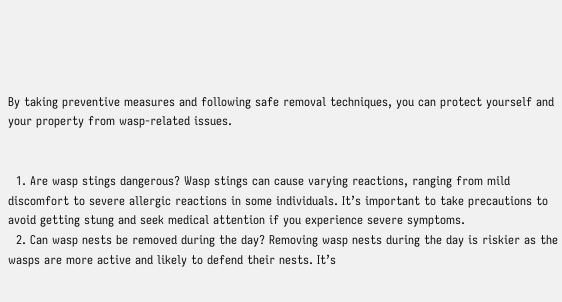By taking preventive measures and following safe removal techniques, you can protect yourself and your property from wasp-related issues.


  1. Are wasp stings dangerous? Wasp stings can cause varying reactions, ranging from mild discomfort to severe allergic reactions in some individuals. It’s important to take precautions to avoid getting stung and seek medical attention if you experience severe symptoms.
  2. Can wasp nests be removed during the day? Removing wasp nests during the day is riskier as the wasps are more active and likely to defend their nests. It’s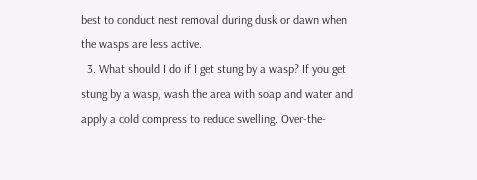best to conduct nest removal during dusk or dawn when the wasps are less active.
  3. What should I do if I get stung by a wasp? If you get stung by a wasp, wash the area with soap and water and apply a cold compress to reduce swelling. Over-the-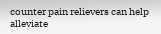counter pain relievers can help alleviate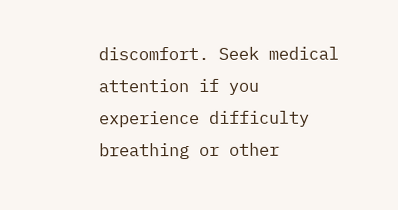discomfort. Seek medical attention if you experience difficulty breathing or other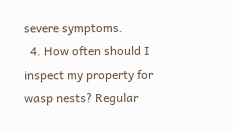severe symptoms.
  4. How often should I inspect my property for wasp nests? Regular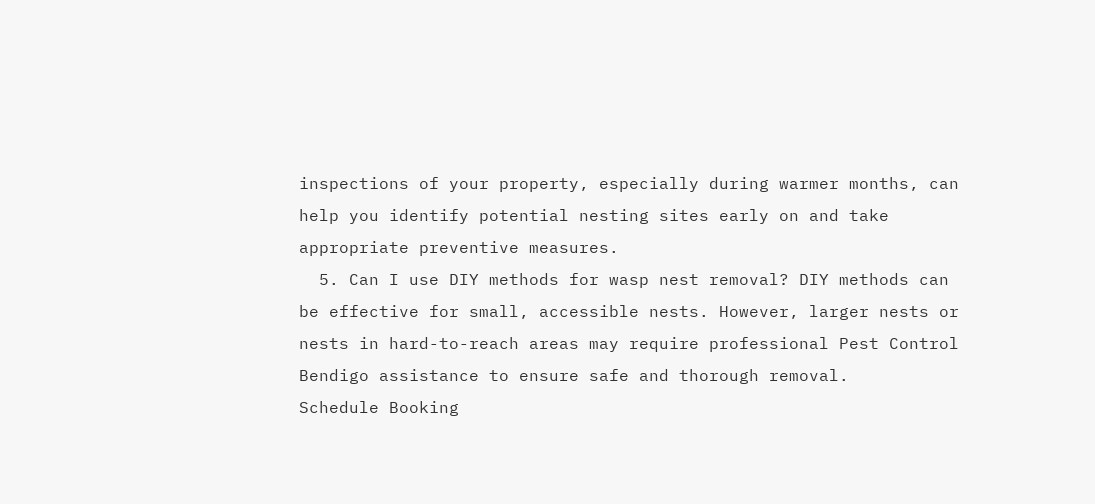inspections of your property, especially during warmer months, can help you identify potential nesting sites early on and take appropriate preventive measures.
  5. Can I use DIY methods for wasp nest removal? DIY methods can be effective for small, accessible nests. However, larger nests or nests in hard-to-reach areas may require professional Pest Control Bendigo assistance to ensure safe and thorough removal.
Schedule Booking